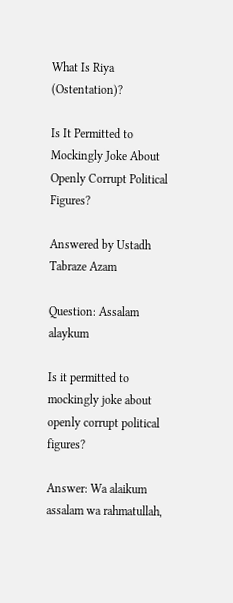What Is Riya (Ostentation)?

Is It Permitted to Mockingly Joke About Openly Corrupt Political Figures?

Answered by Ustadh Tabraze Azam

Question: Assalam alaykum

Is it permitted to mockingly joke about openly corrupt political figures?

Answer: Wa alaikum assalam wa rahmatullah,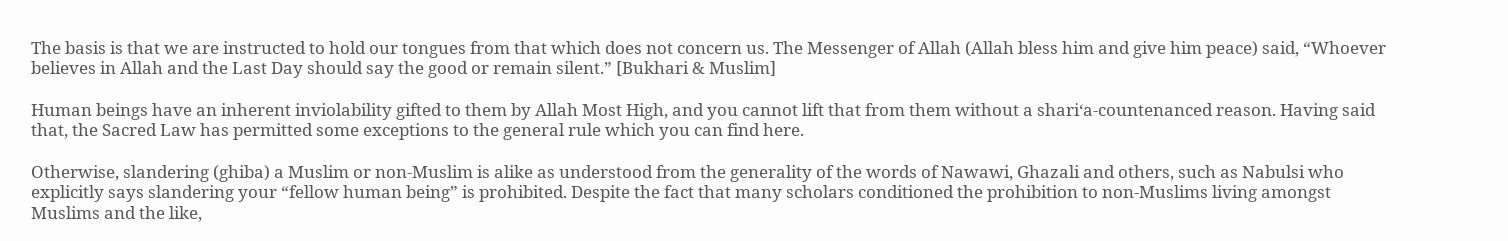The basis is that we are instructed to hold our tongues from that which does not concern us. The Messenger of Allah (Allah bless him and give him peace) said, “Whoever believes in Allah and the Last Day should say the good or remain silent.” [Bukhari & Muslim]

Human beings have an inherent inviolability gifted to them by Allah Most High, and you cannot lift that from them without a shari‘a-countenanced reason. Having said that, the Sacred Law has permitted some exceptions to the general rule which you can find here.

Otherwise, slandering (ghiba) a Muslim or non-Muslim is alike as understood from the generality of the words of Nawawi, Ghazali and others, such as Nabulsi who explicitly says slandering your “fellow human being” is prohibited. Despite the fact that many scholars conditioned the prohibition to non-Muslims living amongst Muslims and the like,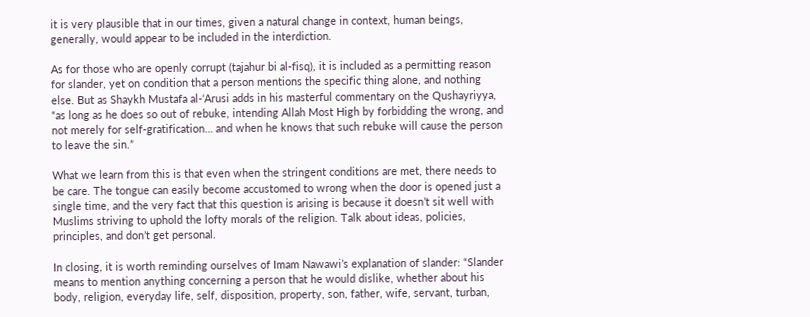it is very plausible that in our times, given a natural change in context, human beings, generally, would appear to be included in the interdiction.

As for those who are openly corrupt (tajahur bi al-fisq), it is included as a permitting reason for slander, yet on condition that a person mentions the specific thing alone, and nothing else. But as Shaykh Mustafa al-‘Arusi adds in his masterful commentary on the Qushayriyya, “as long as he does so out of rebuke, intending Allah Most High by forbidding the wrong, and not merely for self-gratification… and when he knows that such rebuke will cause the person to leave the sin.”

What we learn from this is that even when the stringent conditions are met, there needs to be care. The tongue can easily become accustomed to wrong when the door is opened just a single time, and the very fact that this question is arising is because it doesn’t sit well with Muslims striving to uphold the lofty morals of the religion. Talk about ideas, policies, principles, and don’t get personal.

In closing, it is worth reminding ourselves of Imam Nawawi’s explanation of slander: “Slander means to mention anything concerning a person that he would dislike, whether about his body, religion, everyday life, self, disposition, property, son, father, wife, servant, turban,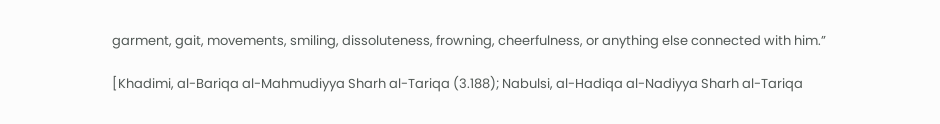garment, gait, movements, smiling, dissoluteness, frowning, cheerfulness, or anything else connected with him.”

[Khadimi, al-Bariqa al-Mahmudiyya Sharh al-Tariqa (3.188); Nabulsi, al-Hadiqa al-Nadiyya Sharh al-Tariqa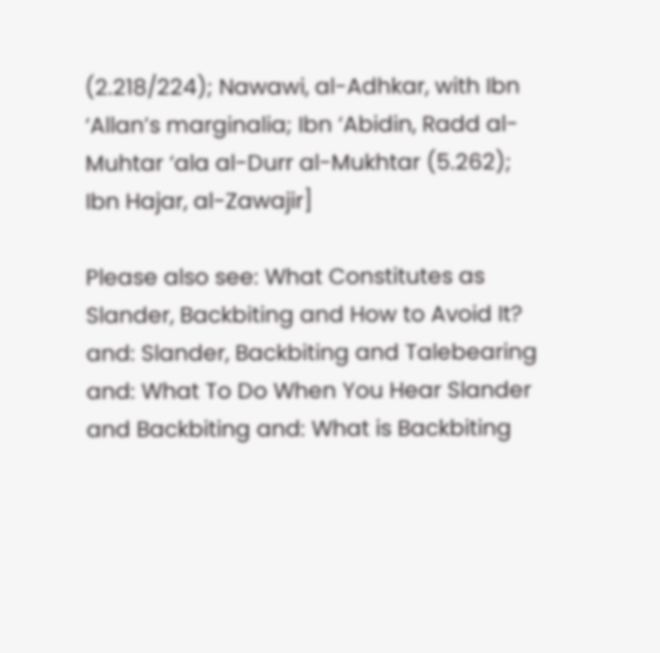(2.218/224); Nawawi, al-Adhkar, with Ibn ‘Allan’s marginalia; Ibn ‘Abidin, Radd al-Muhtar ‘ala al-Durr al-Mukhtar (5.262); Ibn Hajar, al-Zawajir]

Please also see: What Constitutes as Slander, Backbiting and How to Avoid It? and: Slander, Backbiting and Talebearing and: What To Do When You Hear Slander and Backbiting and: What is Backbiting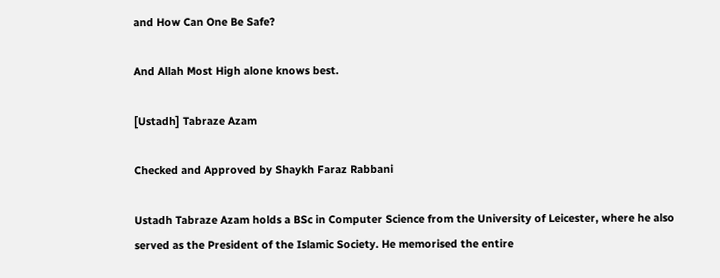and How Can One Be Safe?

And Allah Most High alone knows best.

[Ustadh] Tabraze Azam

Checked and Approved by Shaykh Faraz Rabbani

Ustadh Tabraze Azam holds a BSc in Computer Science from the University of Leicester, where he also served as the President of the Islamic Society. He memorised the entire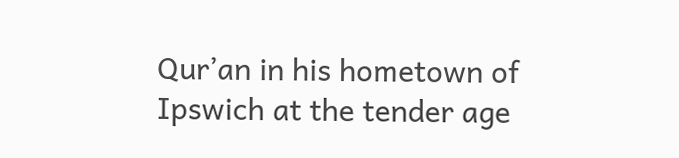Qur’an in his hometown of Ipswich at the tender age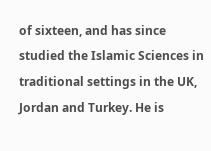of sixteen, and has since studied the Islamic Sciences in traditional settings in the UK, Jordan and Turkey. He is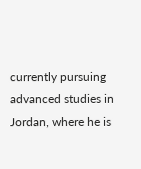currently pursuing advanced studies in Jordan, where he is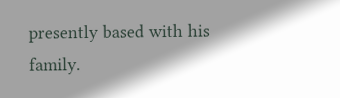presently based with his family.